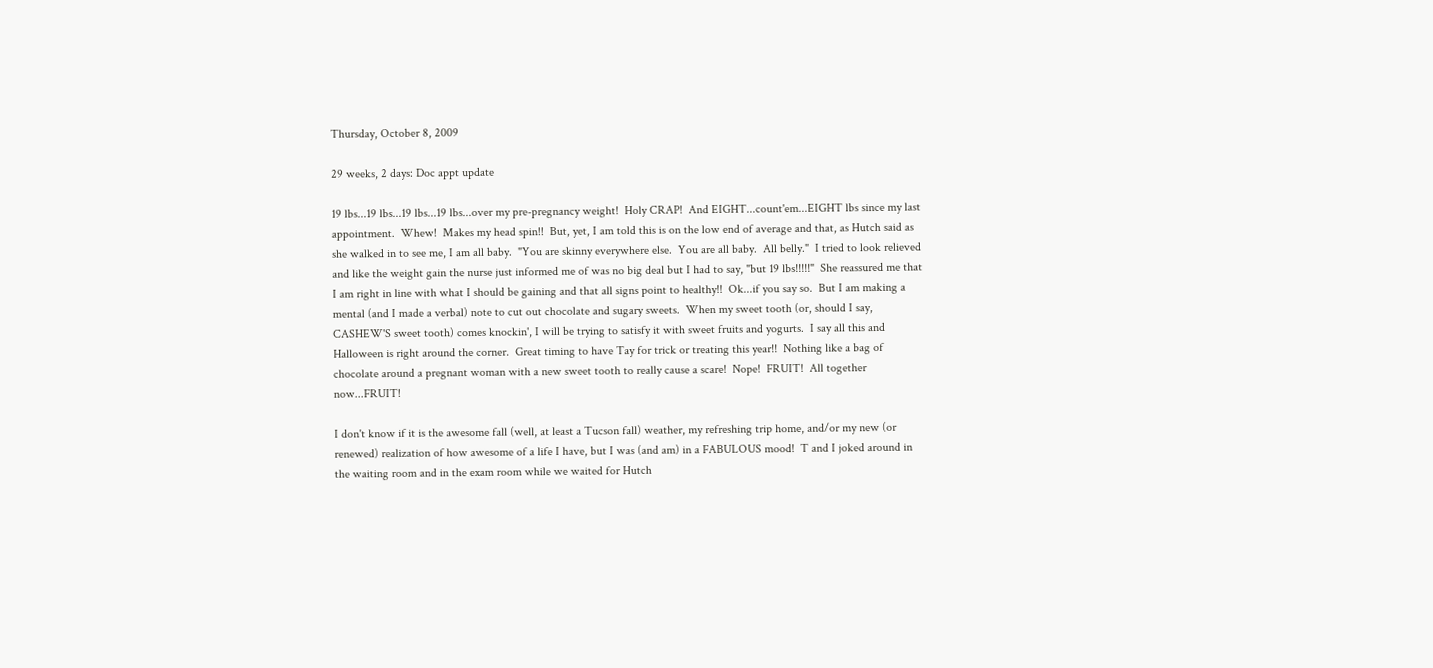Thursday, October 8, 2009

29 weeks, 2 days: Doc appt update

19 lbs...19 lbs...19 lbs...19 lbs...over my pre-pregnancy weight!  Holy CRAP!  And EIGHT...count'em...EIGHT lbs since my last appointment.  Whew!  Makes my head spin!!  But, yet, I am told this is on the low end of average and that, as Hutch said as she walked in to see me, I am all baby.  "You are skinny everywhere else.  You are all baby.  All belly."  I tried to look relieved and like the weight gain the nurse just informed me of was no big deal but I had to say, "but 19 lbs!!!!!"  She reassured me that I am right in line with what I should be gaining and that all signs point to healthy!!  Ok...if you say so.  But I am making a mental (and I made a verbal) note to cut out chocolate and sugary sweets.  When my sweet tooth (or, should I say, CASHEW'S sweet tooth) comes knockin', I will be trying to satisfy it with sweet fruits and yogurts.  I say all this and Halloween is right around the corner.  Great timing to have Tay for trick or treating this year!!  Nothing like a bag of chocolate around a pregnant woman with a new sweet tooth to really cause a scare!  Nope!  FRUIT!  All together now...FRUIT!

I don't know if it is the awesome fall (well, at least a Tucson fall) weather, my refreshing trip home, and/or my new (or renewed) realization of how awesome of a life I have, but I was (and am) in a FABULOUS mood!  T and I joked around in the waiting room and in the exam room while we waited for Hutch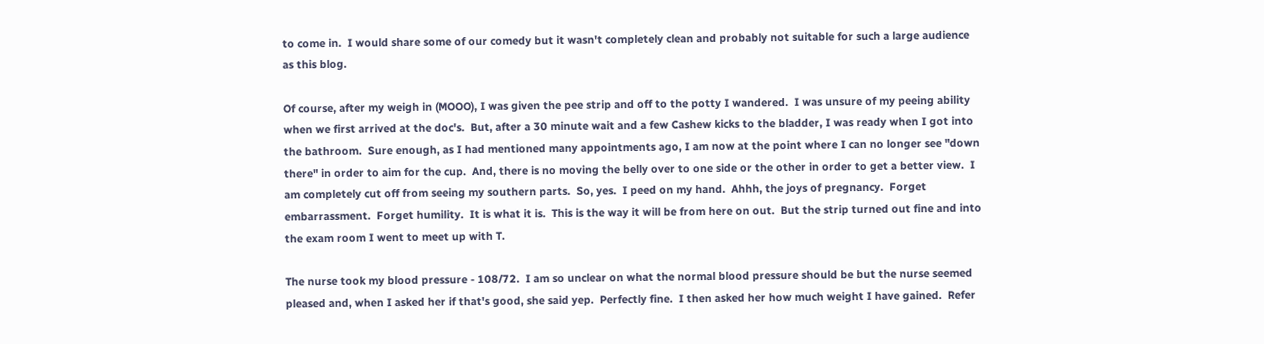to come in.  I would share some of our comedy but it wasn't completely clean and probably not suitable for such a large audience as this blog.

Of course, after my weigh in (MOOO), I was given the pee strip and off to the potty I wandered.  I was unsure of my peeing ability when we first arrived at the doc's.  But, after a 30 minute wait and a few Cashew kicks to the bladder, I was ready when I got into the bathroom.  Sure enough, as I had mentioned many appointments ago, I am now at the point where I can no longer see "down there" in order to aim for the cup.  And, there is no moving the belly over to one side or the other in order to get a better view.  I am completely cut off from seeing my southern parts.  So, yes.  I peed on my hand.  Ahhh, the joys of pregnancy.  Forget embarrassment.  Forget humility.  It is what it is.  This is the way it will be from here on out.  But the strip turned out fine and into the exam room I went to meet up with T.

The nurse took my blood pressure - 108/72.  I am so unclear on what the normal blood pressure should be but the nurse seemed pleased and, when I asked her if that's good, she said yep.  Perfectly fine.  I then asked her how much weight I have gained.  Refer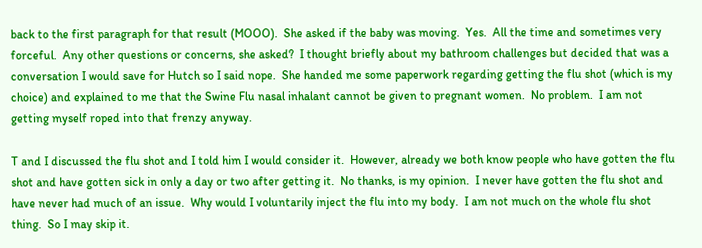back to the first paragraph for that result (MOOO).  She asked if the baby was moving.  Yes.  All the time and sometimes very forceful.  Any other questions or concerns, she asked?  I thought briefly about my bathroom challenges but decided that was a conversation I would save for Hutch so I said nope.  She handed me some paperwork regarding getting the flu shot (which is my choice) and explained to me that the Swine Flu nasal inhalant cannot be given to pregnant women.  No problem.  I am not getting myself roped into that frenzy anyway.

T and I discussed the flu shot and I told him I would consider it.  However, already we both know people who have gotten the flu shot and have gotten sick in only a day or two after getting it.  No thanks, is my opinion.  I never have gotten the flu shot and have never had much of an issue.  Why would I voluntarily inject the flu into my body.  I am not much on the whole flu shot thing.  So I may skip it.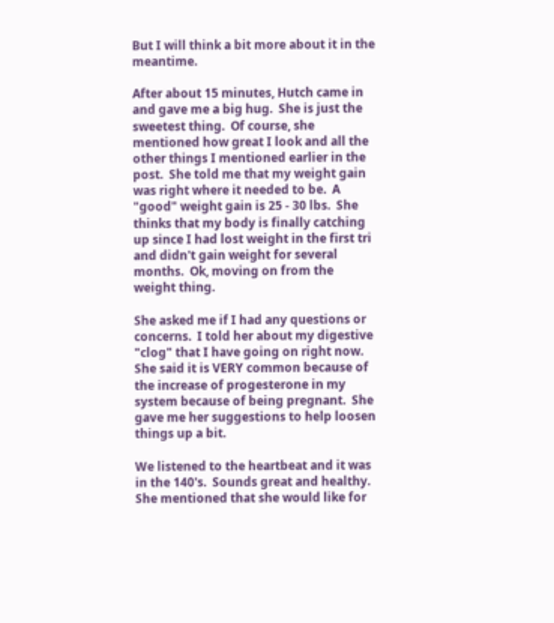But I will think a bit more about it in the meantime.

After about 15 minutes, Hutch came in and gave me a big hug.  She is just the sweetest thing.  Of course, she mentioned how great I look and all the other things I mentioned earlier in the post.  She told me that my weight gain was right where it needed to be.  A "good" weight gain is 25 - 30 lbs.  She thinks that my body is finally catching up since I had lost weight in the first tri and didn't gain weight for several months.  Ok, moving on from the weight thing.

She asked me if I had any questions or concerns.  I told her about my digestive "clog" that I have going on right now.  She said it is VERY common because of the increase of progesterone in my system because of being pregnant.  She gave me her suggestions to help loosen things up a bit.

We listened to the heartbeat and it was in the 140's.  Sounds great and healthy.  She mentioned that she would like for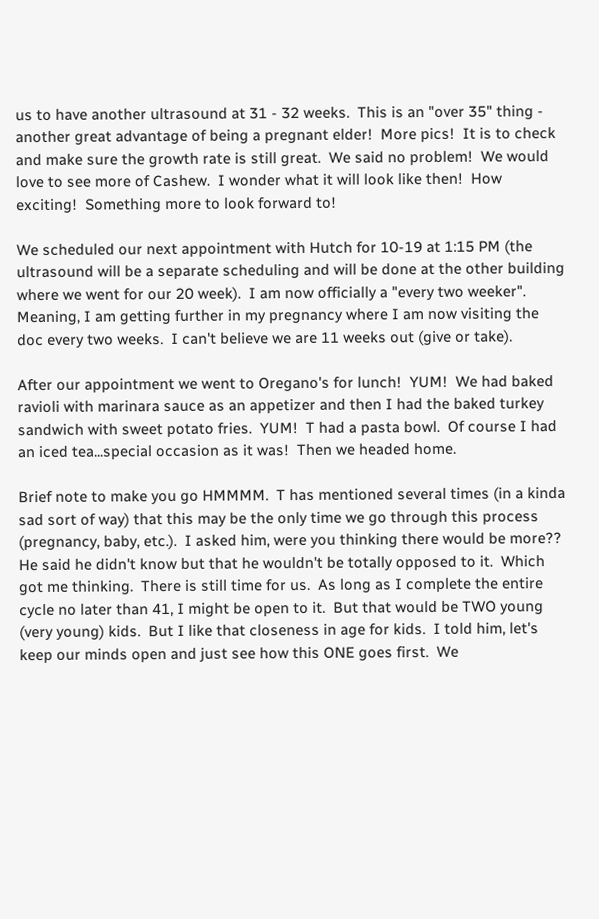us to have another ultrasound at 31 - 32 weeks.  This is an "over 35" thing - another great advantage of being a pregnant elder!  More pics!  It is to check and make sure the growth rate is still great.  We said no problem!  We would love to see more of Cashew.  I wonder what it will look like then!  How exciting!  Something more to look forward to!

We scheduled our next appointment with Hutch for 10-19 at 1:15 PM (the ultrasound will be a separate scheduling and will be done at the other building where we went for our 20 week).  I am now officially a "every two weeker".  Meaning, I am getting further in my pregnancy where I am now visiting the doc every two weeks.  I can't believe we are 11 weeks out (give or take).

After our appointment we went to Oregano's for lunch!  YUM!  We had baked ravioli with marinara sauce as an appetizer and then I had the baked turkey sandwich with sweet potato fries.  YUM!  T had a pasta bowl.  Of course I had an iced tea...special occasion as it was!  Then we headed home.

Brief note to make you go HMMMM.  T has mentioned several times (in a kinda sad sort of way) that this may be the only time we go through this process (pregnancy, baby, etc.).  I asked him, were you thinking there would be more??  He said he didn't know but that he wouldn't be totally opposed to it.  Which got me thinking.  There is still time for us.  As long as I complete the entire cycle no later than 41, I might be open to it.  But that would be TWO young (very young) kids.  But I like that closeness in age for kids.  I told him, let's keep our minds open and just see how this ONE goes first.  We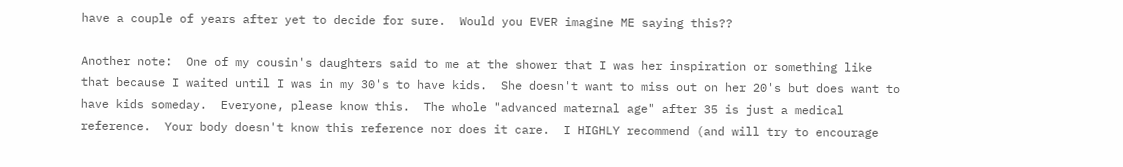have a couple of years after yet to decide for sure.  Would you EVER imagine ME saying this??

Another note:  One of my cousin's daughters said to me at the shower that I was her inspiration or something like that because I waited until I was in my 30's to have kids.  She doesn't want to miss out on her 20's but does want to have kids someday.  Everyone, please know this.  The whole "advanced maternal age" after 35 is just a medical reference.  Your body doesn't know this reference nor does it care.  I HIGHLY recommend (and will try to encourage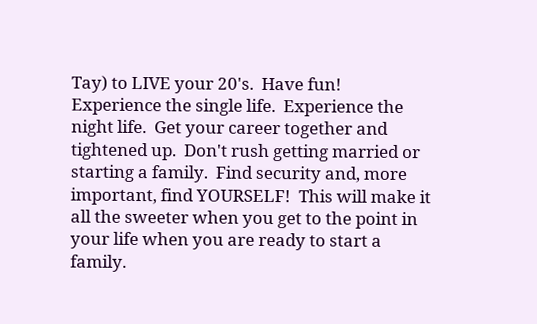Tay) to LIVE your 20's.  Have fun!  Experience the single life.  Experience the night life.  Get your career together and tightened up.  Don't rush getting married or starting a family.  Find security and, more important, find YOURSELF!  This will make it all the sweeter when you get to the point in your life when you are ready to start a family.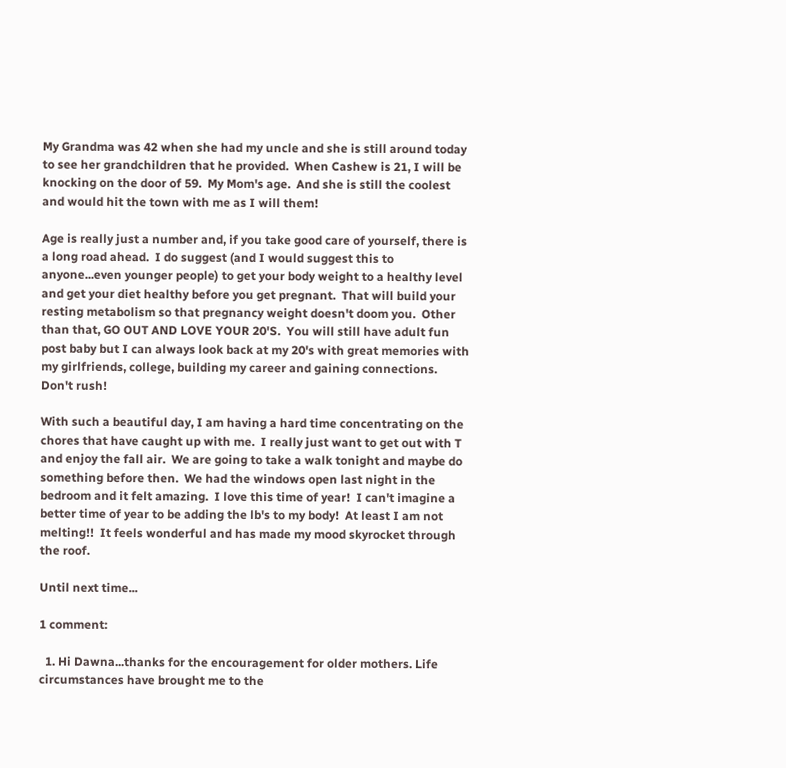My Grandma was 42 when she had my uncle and she is still around today to see her grandchildren that he provided.  When Cashew is 21, I will be knocking on the door of 59.  My Mom's age.  And she is still the coolest and would hit the town with me as I will them!

Age is really just a number and, if you take good care of yourself, there is a long road ahead.  I do suggest (and I would suggest this to anyone...even younger people) to get your body weight to a healthy level and get your diet healthy before you get pregnant.  That will build your resting metabolism so that pregnancy weight doesn't doom you.  Other than that, GO OUT AND LOVE YOUR 20'S.  You will still have adult fun post baby but I can always look back at my 20's with great memories with my girlfriends, college, building my career and gaining connections.  Don't rush!

With such a beautiful day, I am having a hard time concentrating on the chores that have caught up with me.  I really just want to get out with T and enjoy the fall air.  We are going to take a walk tonight and maybe do something before then.  We had the windows open last night in the bedroom and it felt amazing.  I love this time of year!  I can't imagine a better time of year to be adding the lb's to my body!  At least I am not melting!!  It feels wonderful and has made my mood skyrocket through the roof.

Until next time...

1 comment:

  1. Hi Dawna...thanks for the encouragement for older mothers. Life circumstances have brought me to the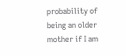probability of being an older mother if I am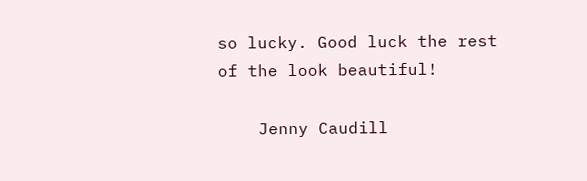so lucky. Good luck the rest of the look beautiful!

    Jenny Caudill